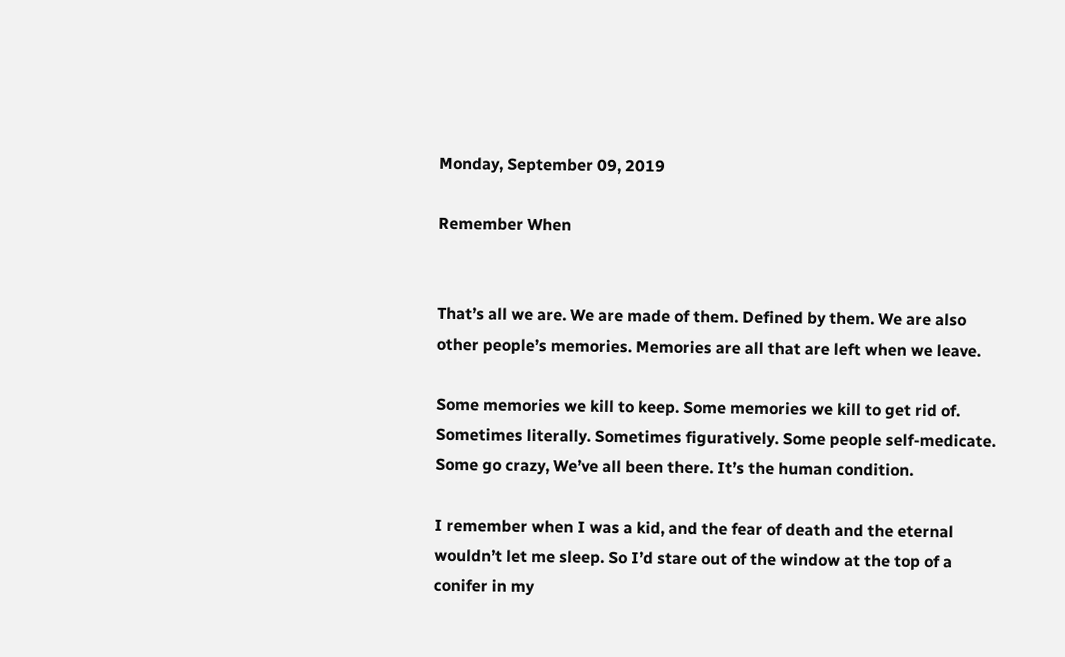Monday, September 09, 2019

Remember When


That’s all we are. We are made of them. Defined by them. We are also other people’s memories. Memories are all that are left when we leave.

Some memories we kill to keep. Some memories we kill to get rid of. Sometimes literally. Sometimes figuratively. Some people self-medicate. Some go crazy, We’ve all been there. It’s the human condition.

I remember when I was a kid, and the fear of death and the eternal wouldn’t let me sleep. So I’d stare out of the window at the top of a conifer in my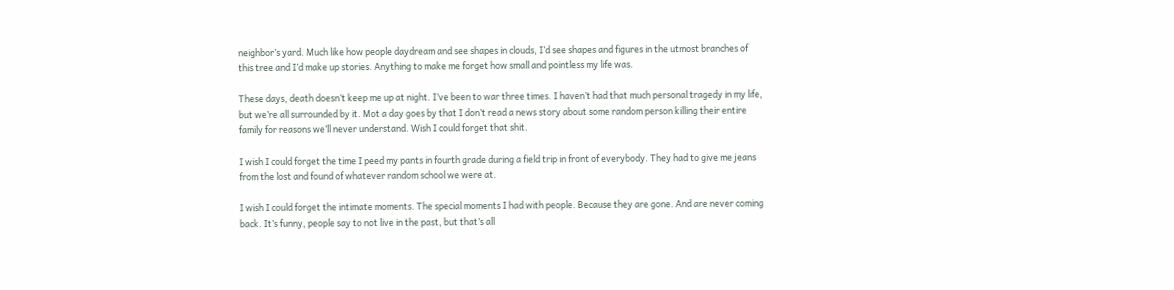neighbor’s yard. Much like how people daydream and see shapes in clouds, I’d see shapes and figures in the utmost branches of this tree and I’d make up stories. Anything to make me forget how small and pointless my life was.

These days, death doesn’t keep me up at night. I’ve been to war three times. I haven’t had that much personal tragedy in my life, but we’re all surrounded by it. Mot a day goes by that I don’t read a news story about some random person killing their entire family for reasons we’ll never understand. Wish I could forget that shit.

I wish I could forget the time I peed my pants in fourth grade during a field trip in front of everybody. They had to give me jeans from the lost and found of whatever random school we were at.

I wish I could forget the intimate moments. The special moments I had with people. Because they are gone. And are never coming back. It’s funny, people say to not live in the past, but that’s all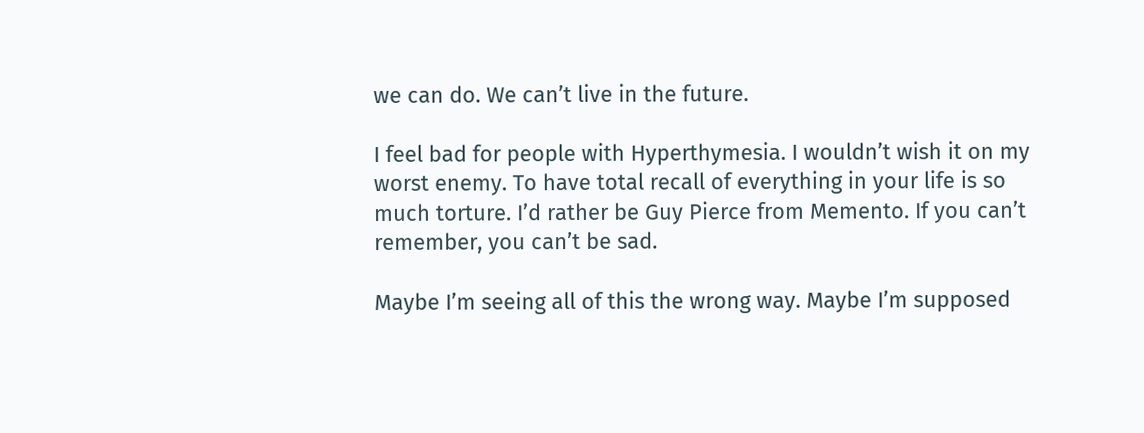we can do. We can’t live in the future.

I feel bad for people with Hyperthymesia. I wouldn’t wish it on my worst enemy. To have total recall of everything in your life is so much torture. I’d rather be Guy Pierce from Memento. If you can’t remember, you can’t be sad.

Maybe I’m seeing all of this the wrong way. Maybe I’m supposed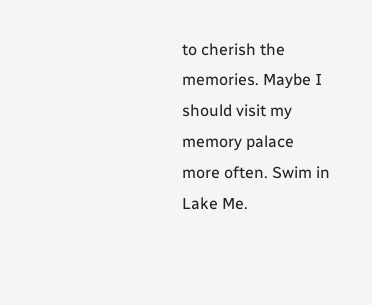to cherish the memories. Maybe I should visit my memory palace more often. Swim in Lake Me.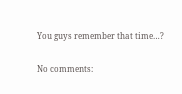You guys remember that time…?

No comments: